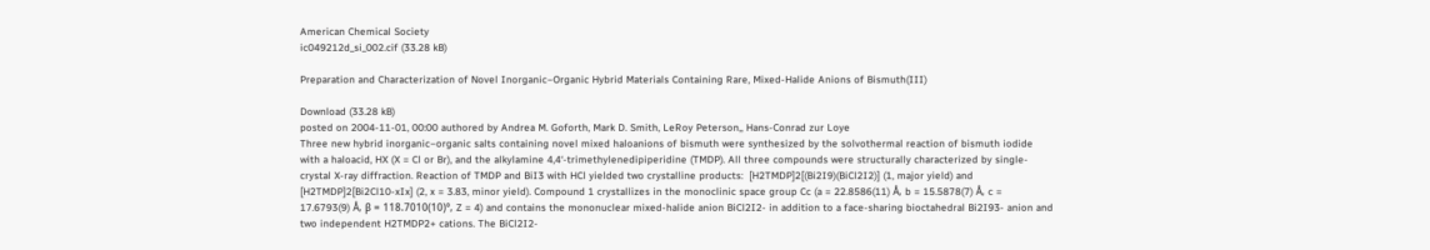American Chemical Society
ic049212d_si_002.cif (33.28 kB)

Preparation and Characterization of Novel Inorganic−Organic Hybrid Materials Containing Rare, Mixed-Halide Anions of Bismuth(III)

Download (33.28 kB)
posted on 2004-11-01, 00:00 authored by Andrea M. Goforth, Mark D. Smith, LeRoy Peterson,, Hans-Conrad zur Loye
Three new hybrid inorganic−organic salts containing novel mixed haloanions of bismuth were synthesized by the solvothermal reaction of bismuth iodide with a haloacid, HX (X = Cl or Br), and the alkylamine 4,4‘-trimethylenedipiperidine (TMDP). All three compounds were structurally characterized by single-crystal X-ray diffraction. Reaction of TMDP and BiI3 with HCl yielded two crystalline products:  [H2TMDP]2[(Bi2I9)(BiCl2I2)] (1, major yield) and [H2TMDP]2[Bi2Cl10-xIx] (2, x = 3.83, minor yield). Compound 1 crystallizes in the monoclinic space group Cc (a = 22.8586(11) Å, b = 15.5878(7) Å, c = 17.6793(9) Å, β = 118.7010(10)°, Z = 4) and contains the mononuclear mixed-halide anion BiCl2I2- in addition to a face-sharing bioctahedral Bi2I93- anion and two independent H2TMDP2+ cations. The BiCl2I2-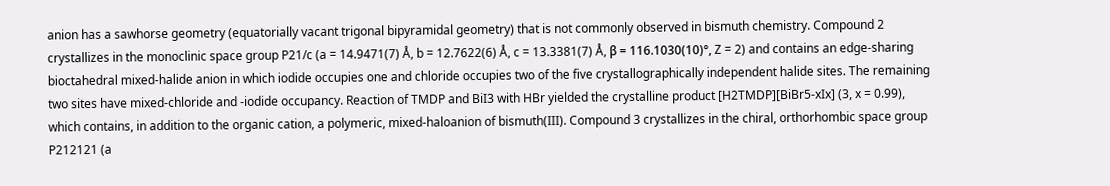anion has a sawhorse geometry (equatorially vacant trigonal bipyramidal geometry) that is not commonly observed in bismuth chemistry. Compound 2 crystallizes in the monoclinic space group P21/c (a = 14.9471(7) Å, b = 12.7622(6) Å, c = 13.3381(7) Å, β = 116.1030(10)°, Z = 2) and contains an edge-sharing bioctahedral mixed-halide anion in which iodide occupies one and chloride occupies two of the five crystallographically independent halide sites. The remaining two sites have mixed-chloride and -iodide occupancy. Reaction of TMDP and BiI3 with HBr yielded the crystalline product [H2TMDP][BiBr5-xIx] (3, x = 0.99), which contains, in addition to the organic cation, a polymeric, mixed-haloanion of bismuth(III). Compound 3 crystallizes in the chiral, orthorhombic space group P212121 (a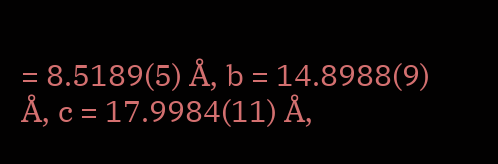= 8.5189(5) Å, b = 14.8988(9) Å, c = 17.9984(11) Å,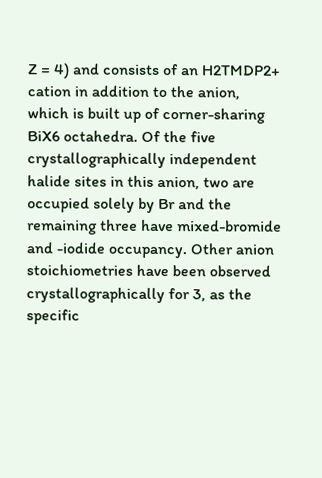Z = 4) and consists of an H2TMDP2+ cation in addition to the anion, which is built up of corner-sharing BiX6 octahedra. Of the five crystallographically independent halide sites in this anion, two are occupied solely by Br and the remaining three have mixed-bromide and -iodide occupancy. Other anion stoichiometries have been observed crystallographically for 3, as the specific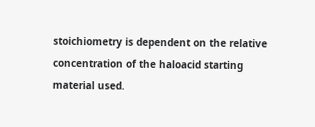stoichiometry is dependent on the relative concentration of the haloacid starting material used.